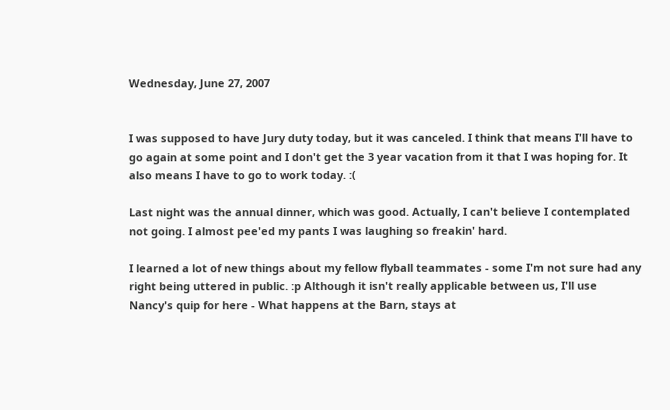Wednesday, June 27, 2007


I was supposed to have Jury duty today, but it was canceled. I think that means I'll have to go again at some point and I don't get the 3 year vacation from it that I was hoping for. It also means I have to go to work today. :(

Last night was the annual dinner, which was good. Actually, I can't believe I contemplated not going. I almost pee'ed my pants I was laughing so freakin' hard.

I learned a lot of new things about my fellow flyball teammates - some I'm not sure had any right being uttered in public. :p Although it isn't really applicable between us, I'll use Nancy's quip for here - What happens at the Barn, stays at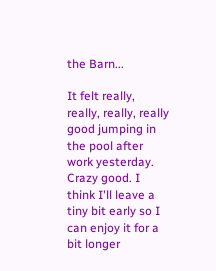the Barn...

It felt really, really, really, really good jumping in the pool after work yesterday. Crazy good. I think I'll leave a tiny bit early so I can enjoy it for a bit longer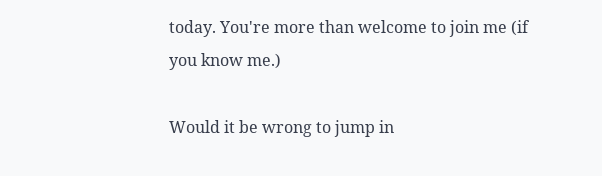today. You're more than welcome to join me (if you know me.)

Would it be wrong to jump in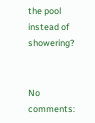the pool instead of showering?


No comments: